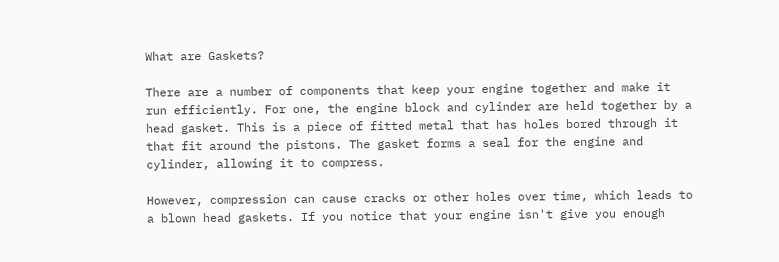What are Gaskets?

There are a number of components that keep your engine together and make it run efficiently. For one, the engine block and cylinder are held together by a head gasket. This is a piece of fitted metal that has holes bored through it that fit around the pistons. The gasket forms a seal for the engine and cylinder, allowing it to compress.

However, compression can cause cracks or other holes over time, which leads to a blown head gaskets. If you notice that your engine isn't give you enough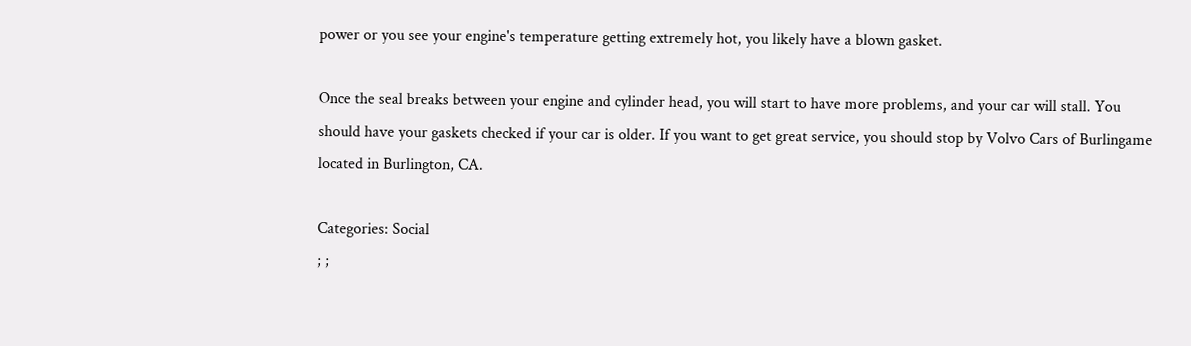power or you see your engine's temperature getting extremely hot, you likely have a blown gasket.

Once the seal breaks between your engine and cylinder head, you will start to have more problems, and your car will stall. You should have your gaskets checked if your car is older. If you want to get great service, you should stop by Volvo Cars of Burlingame located in Burlington, CA.

Categories: Social
; ;